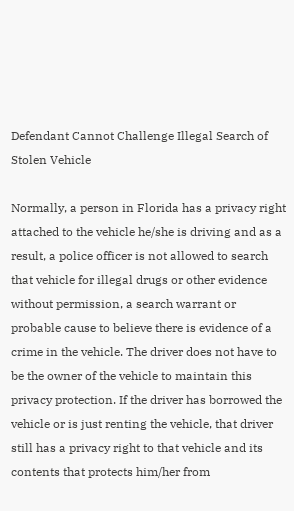Defendant Cannot Challenge Illegal Search of Stolen Vehicle

Normally, a person in Florida has a privacy right attached to the vehicle he/she is driving and as a result, a police officer is not allowed to search that vehicle for illegal drugs or other evidence without permission, a search warrant or probable cause to believe there is evidence of a crime in the vehicle. The driver does not have to be the owner of the vehicle to maintain this privacy protection. If the driver has borrowed the vehicle or is just renting the vehicle, that driver still has a privacy right to that vehicle and its contents that protects him/her from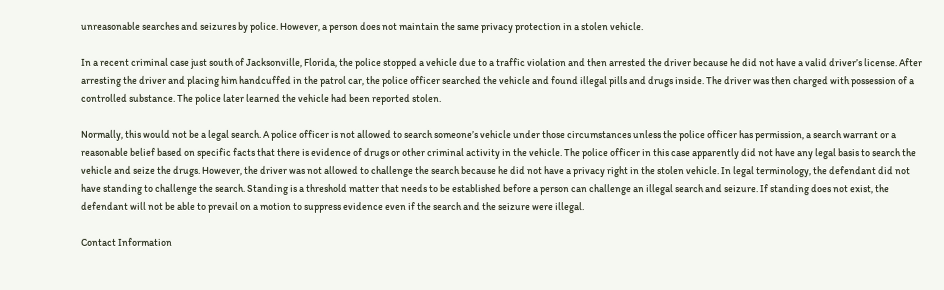unreasonable searches and seizures by police. However, a person does not maintain the same privacy protection in a stolen vehicle.

In a recent criminal case just south of Jacksonville, Florida, the police stopped a vehicle due to a traffic violation and then arrested the driver because he did not have a valid driver’s license. After arresting the driver and placing him handcuffed in the patrol car, the police officer searched the vehicle and found illegal pills and drugs inside. The driver was then charged with possession of a controlled substance. The police later learned the vehicle had been reported stolen.

Normally, this would not be a legal search. A police officer is not allowed to search someone’s vehicle under those circumstances unless the police officer has permission, a search warrant or a reasonable belief based on specific facts that there is evidence of drugs or other criminal activity in the vehicle. The police officer in this case apparently did not have any legal basis to search the vehicle and seize the drugs. However, the driver was not allowed to challenge the search because he did not have a privacy right in the stolen vehicle. In legal terminology, the defendant did not have standing to challenge the search. Standing is a threshold matter that needs to be established before a person can challenge an illegal search and seizure. If standing does not exist, the defendant will not be able to prevail on a motion to suppress evidence even if the search and the seizure were illegal.

Contact Information